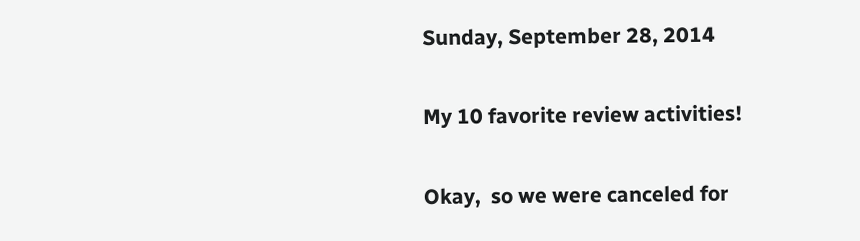Sunday, September 28, 2014

My 10 favorite review activities!

Okay,  so we were canceled for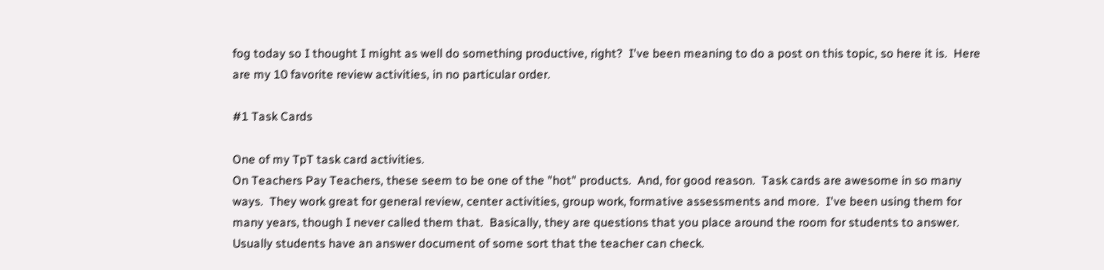fog today so I thought I might as well do something productive, right?  I've been meaning to do a post on this topic, so here it is.  Here are my 10 favorite review activities, in no particular order.

#1 Task Cards

One of my TpT task card activities.
On Teachers Pay Teachers, these seem to be one of the "hot" products.  And, for good reason.  Task cards are awesome in so many ways.  They work great for general review, center activities, group work, formative assessments and more.  I've been using them for many years, though I never called them that.  Basically, they are questions that you place around the room for students to answer.  Usually students have an answer document of some sort that the teacher can check.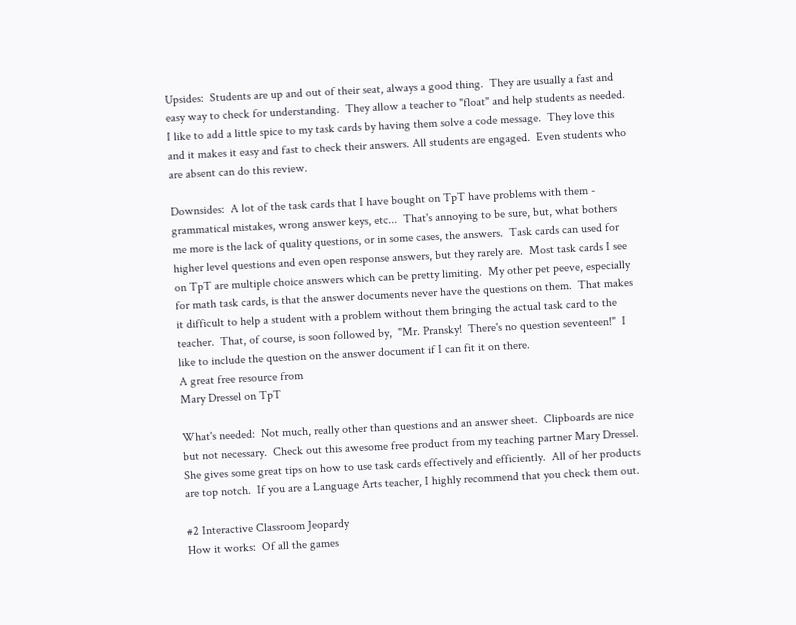Upsides:  Students are up and out of their seat, always a good thing.  They are usually a fast and easy way to check for understanding.  They allow a teacher to "float" and help students as needed.  I like to add a little spice to my task cards by having them solve a code message.  They love this and it makes it easy and fast to check their answers. All students are engaged.  Even students who are absent can do this review.

Downsides:  A lot of the task cards that I have bought on TpT have problems with them - grammatical mistakes, wrong answer keys, etc...  That's annoying to be sure, but, what bothers me more is the lack of quality questions, or in some cases, the answers.  Task cards can used for higher level questions and even open response answers, but they rarely are.  Most task cards I see on TpT are multiple choice answers which can be pretty limiting.  My other pet peeve, especially for math task cards, is that the answer documents never have the questions on them.  That makes it difficult to help a student with a problem without them bringing the actual task card to the teacher.  That, of course, is soon followed by,  "Mr. Pransky!  There's no question seventeen!"  I like to include the question on the answer document if I can fit it on there.
A great free resource from
Mary Dressel on TpT

What's needed:  Not much, really other than questions and an answer sheet.  Clipboards are nice but not necessary.  Check out this awesome free product from my teaching partner Mary Dressel.  She gives some great tips on how to use task cards effectively and efficiently.  All of her products are top notch.  If you are a Language Arts teacher, I highly recommend that you check them out.

#2 Interactive Classroom Jeopardy
How it works:  Of all the games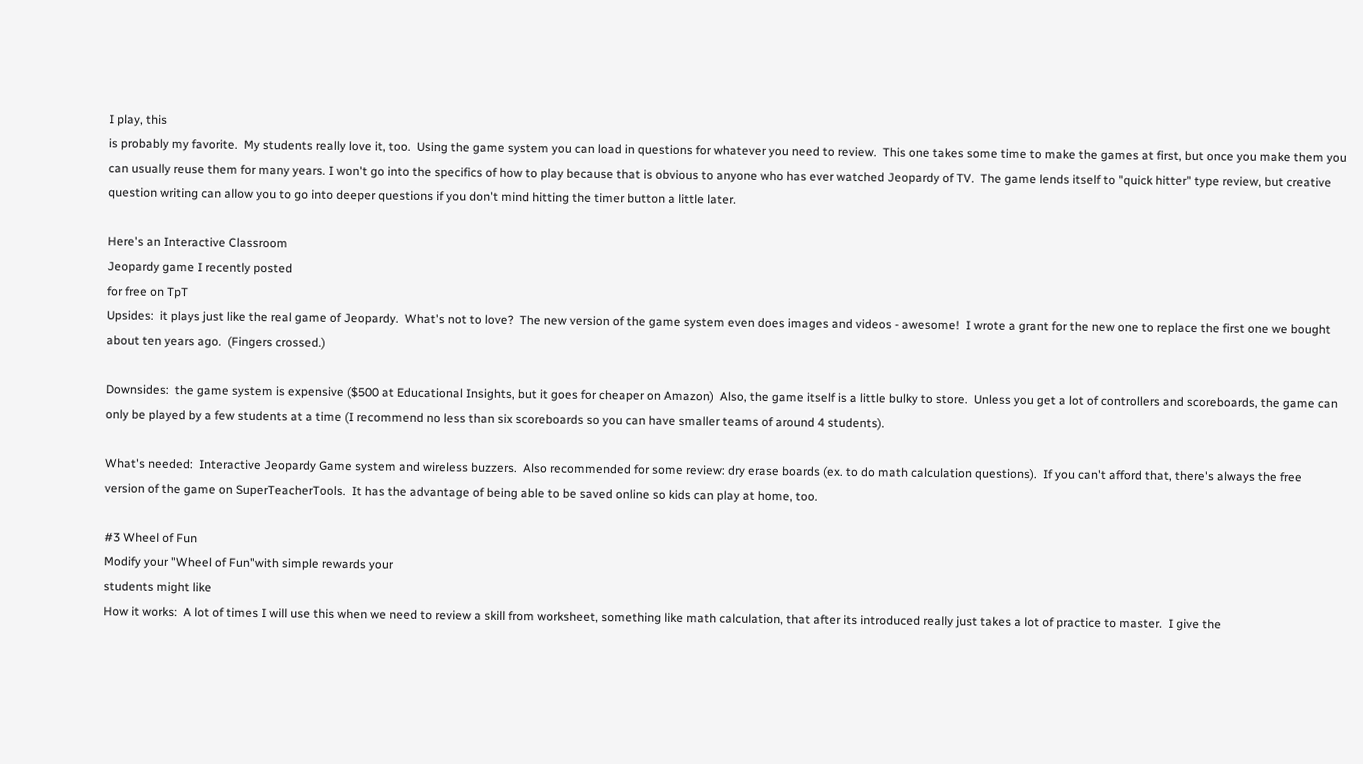I play, this
is probably my favorite.  My students really love it, too.  Using the game system you can load in questions for whatever you need to review.  This one takes some time to make the games at first, but once you make them you can usually reuse them for many years. I won't go into the specifics of how to play because that is obvious to anyone who has ever watched Jeopardy of TV.  The game lends itself to "quick hitter" type review, but creative question writing can allow you to go into deeper questions if you don't mind hitting the timer button a little later.

Here's an Interactive Classroom
Jeopardy game I recently posted
for free on TpT
Upsides:  it plays just like the real game of Jeopardy.  What's not to love?  The new version of the game system even does images and videos - awesome!  I wrote a grant for the new one to replace the first one we bought about ten years ago.  (Fingers crossed.)

Downsides:  the game system is expensive ($500 at Educational Insights, but it goes for cheaper on Amazon)  Also, the game itself is a little bulky to store.  Unless you get a lot of controllers and scoreboards, the game can only be played by a few students at a time (I recommend no less than six scoreboards so you can have smaller teams of around 4 students).

What's needed:  Interactive Jeopardy Game system and wireless buzzers.  Also recommended for some review: dry erase boards (ex. to do math calculation questions).  If you can't afford that, there's always the free version of the game on SuperTeacherTools.  It has the advantage of being able to be saved online so kids can play at home, too.

#3 Wheel of Fun
Modify your "Wheel of Fun"with simple rewards your
students might like
How it works:  A lot of times I will use this when we need to review a skill from worksheet, something like math calculation, that after its introduced really just takes a lot of practice to master.  I give the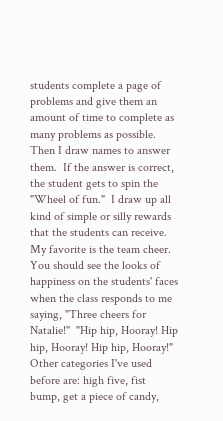students complete a page of problems and give them an amount of time to complete as many problems as possible.  Then I draw names to answer them.  If the answer is correct, the student gets to spin the "Wheel of fun."  I draw up all kind of simple or silly rewards that the students can receive.  My favorite is the team cheer.  You should see the looks of happiness on the students' faces when the class responds to me saying, "Three cheers for Natalie!"  "Hip hip, Hooray! Hip hip, Hooray! Hip hip, Hooray!"  Other categories I've used before are: high five, fist bump, get a piece of candy,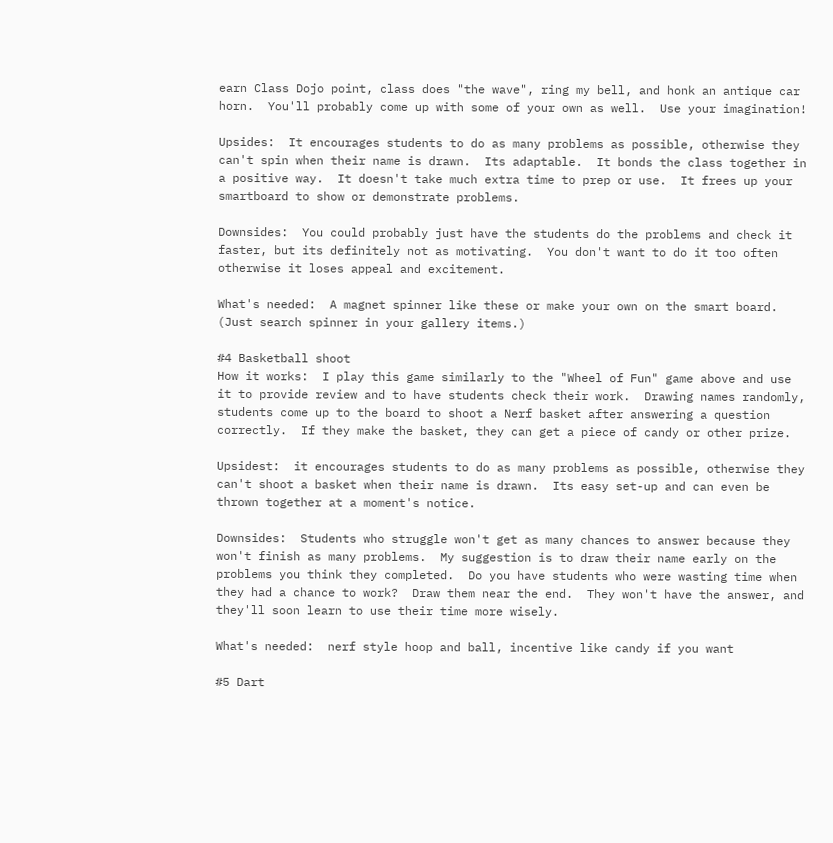earn Class Dojo point, class does "the wave", ring my bell, and honk an antique car horn.  You'll probably come up with some of your own as well.  Use your imagination!

Upsides:  It encourages students to do as many problems as possible, otherwise they can't spin when their name is drawn.  Its adaptable.  It bonds the class together in a positive way.  It doesn't take much extra time to prep or use.  It frees up your smartboard to show or demonstrate problems.

Downsides:  You could probably just have the students do the problems and check it faster, but its definitely not as motivating.  You don't want to do it too often otherwise it loses appeal and excitement.

What's needed:  A magnet spinner like these or make your own on the smart board.  (Just search spinner in your gallery items.)

#4 Basketball shoot
How it works:  I play this game similarly to the "Wheel of Fun" game above and use it to provide review and to have students check their work.  Drawing names randomly, students come up to the board to shoot a Nerf basket after answering a question correctly.  If they make the basket, they can get a piece of candy or other prize.

Upsidest:  it encourages students to do as many problems as possible, otherwise they can't shoot a basket when their name is drawn.  Its easy set-up and can even be thrown together at a moment's notice.

Downsides:  Students who struggle won't get as many chances to answer because they won't finish as many problems.  My suggestion is to draw their name early on the problems you think they completed.  Do you have students who were wasting time when they had a chance to work?  Draw them near the end.  They won't have the answer, and they'll soon learn to use their time more wisely.

What's needed:  nerf style hoop and ball, incentive like candy if you want

#5 Dart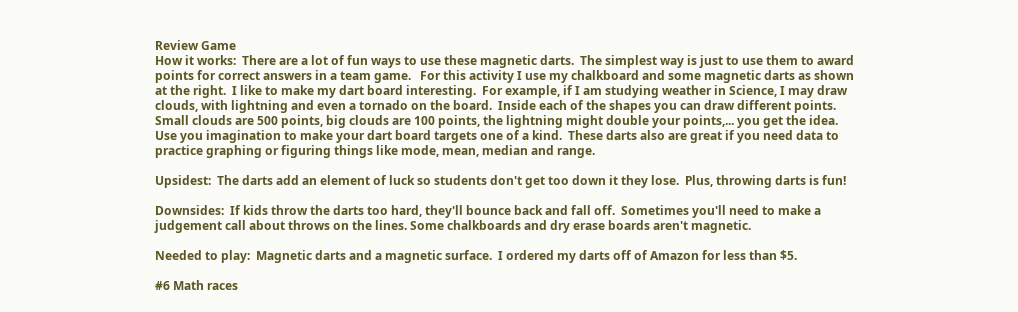Review Game
How it works:  There are a lot of fun ways to use these magnetic darts.  The simplest way is just to use them to award points for correct answers in a team game.   For this activity I use my chalkboard and some magnetic darts as shown at the right.  I like to make my dart board interesting.  For example, if I am studying weather in Science, I may draw clouds, with lightning and even a tornado on the board.  Inside each of the shapes you can draw different points.  Small clouds are 500 points, big clouds are 100 points, the lightning might double your points,... you get the idea.  Use you imagination to make your dart board targets one of a kind.  These darts also are great if you need data to practice graphing or figuring things like mode, mean, median and range.

Upsidest:  The darts add an element of luck so students don't get too down it they lose.  Plus, throwing darts is fun!

Downsides:  If kids throw the darts too hard, they'll bounce back and fall off.  Sometimes you'll need to make a judgement call about throws on the lines. Some chalkboards and dry erase boards aren't magnetic.

Needed to play:  Magnetic darts and a magnetic surface.  I ordered my darts off of Amazon for less than $5.

#6 Math races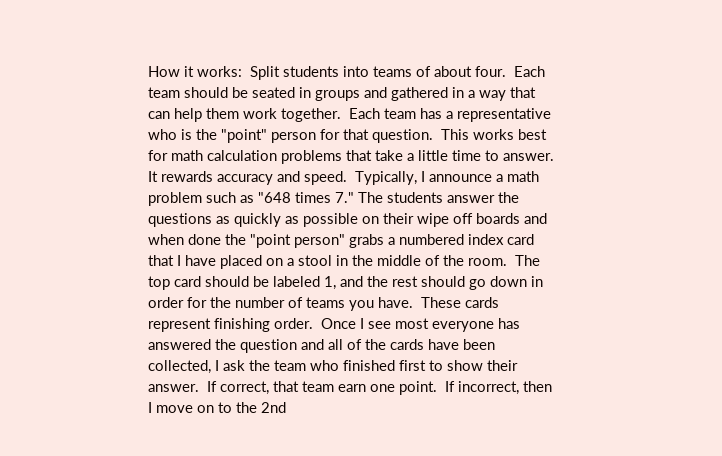How it works:  Split students into teams of about four.  Each team should be seated in groups and gathered in a way that can help them work together.  Each team has a representative who is the "point" person for that question.  This works best for math calculation problems that take a little time to answer.  It rewards accuracy and speed.  Typically, I announce a math problem such as "648 times 7." The students answer the questions as quickly as possible on their wipe off boards and when done the "point person" grabs a numbered index card that I have placed on a stool in the middle of the room.  The top card should be labeled 1, and the rest should go down in order for the number of teams you have.  These cards represent finishing order.  Once I see most everyone has answered the question and all of the cards have been collected, I ask the team who finished first to show their answer.  If correct, that team earn one point.  If incorrect, then I move on to the 2nd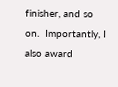finisher, and so on.  Importantly, I also award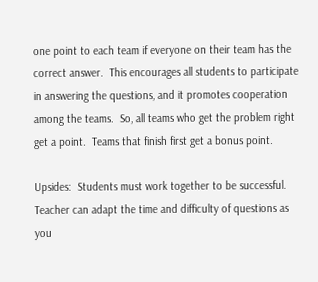one point to each team if everyone on their team has the correct answer.  This encourages all students to participate in answering the questions, and it promotes cooperation among the teams.  So, all teams who get the problem right get a point.  Teams that finish first get a bonus point.

Upsides:  Students must work together to be successful.  Teacher can adapt the time and difficulty of questions as you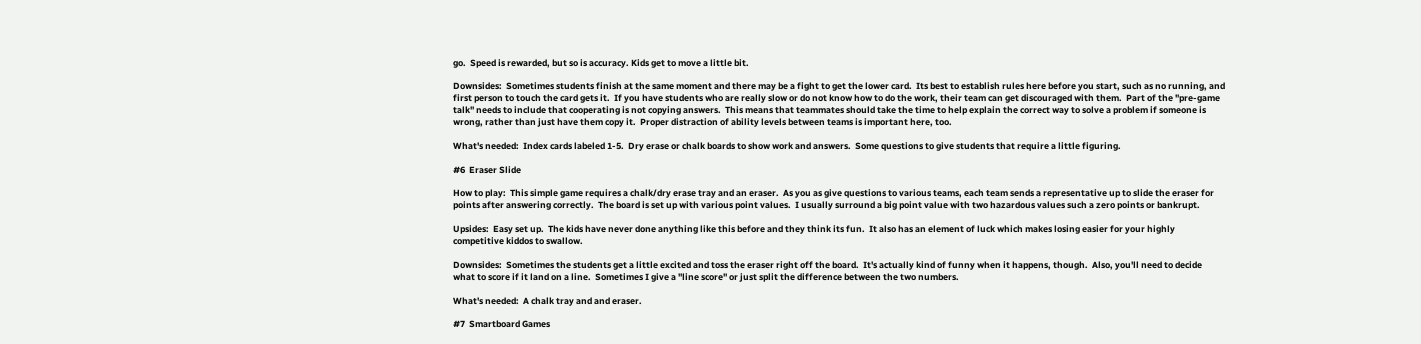go.  Speed is rewarded, but so is accuracy. Kids get to move a little bit.

Downsides:  Sometimes students finish at the same moment and there may be a fight to get the lower card.  Its best to establish rules here before you start, such as no running, and first person to touch the card gets it.  If you have students who are really slow or do not know how to do the work, their team can get discouraged with them.  Part of the "pre-game talk" needs to include that cooperating is not copying answers.  This means that teammates should take the time to help explain the correct way to solve a problem if someone is wrong, rather than just have them copy it.  Proper distraction of ability levels between teams is important here, too.

What's needed:  Index cards labeled 1-5.  Dry erase or chalk boards to show work and answers.  Some questions to give students that require a little figuring.

#6  Eraser Slide

How to play:  This simple game requires a chalk/dry erase tray and an eraser.  As you as give questions to various teams, each team sends a representative up to slide the eraser for points after answering correctly.  The board is set up with various point values.  I usually surround a big point value with two hazardous values such a zero points or bankrupt.

Upsides:  Easy set up.  The kids have never done anything like this before and they think its fun.  It also has an element of luck which makes losing easier for your highly competitive kiddos to swallow.

Downsides:  Sometimes the students get a little excited and toss the eraser right off the board.  It's actually kind of funny when it happens, though.  Also, you'll need to decide what to score if it land on a line.  Sometimes I give a "line score" or just split the difference between the two numbers.

What's needed:  A chalk tray and and eraser.

#7  Smartboard Games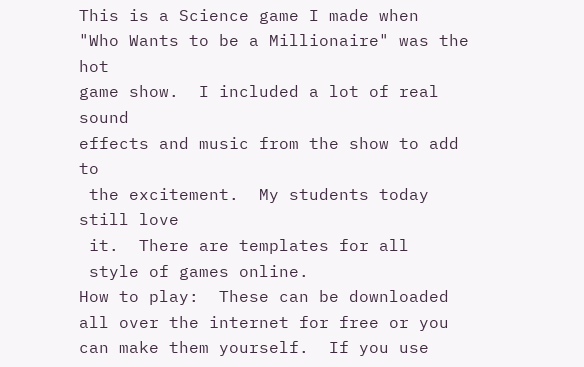This is a Science game I made when
"Who Wants to be a Millionaire" was the hot
game show.  I included a lot of real sound
effects and music from the show to add to
 the excitement.  My students today still love
 it.  There are templates for all
 style of games online.
How to play:  These can be downloaded all over the internet for free or you can make them yourself.  If you use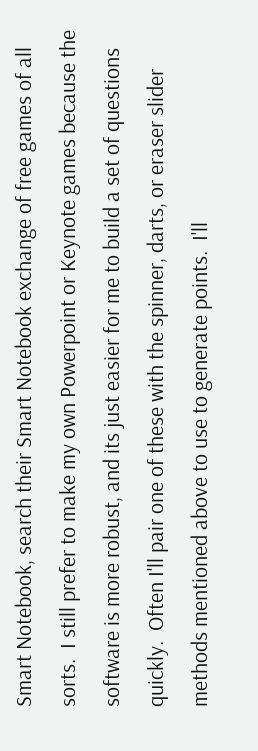Smart Notebook, search their Smart Notebook exchange of free games of all sorts.  I still prefer to make my own Powerpoint or Keynote games because the software is more robust, and its just easier for me to build a set of questions quickly.  Often I'll pair one of these with the spinner, darts, or eraser slider methods mentioned above to use to generate points.  I'll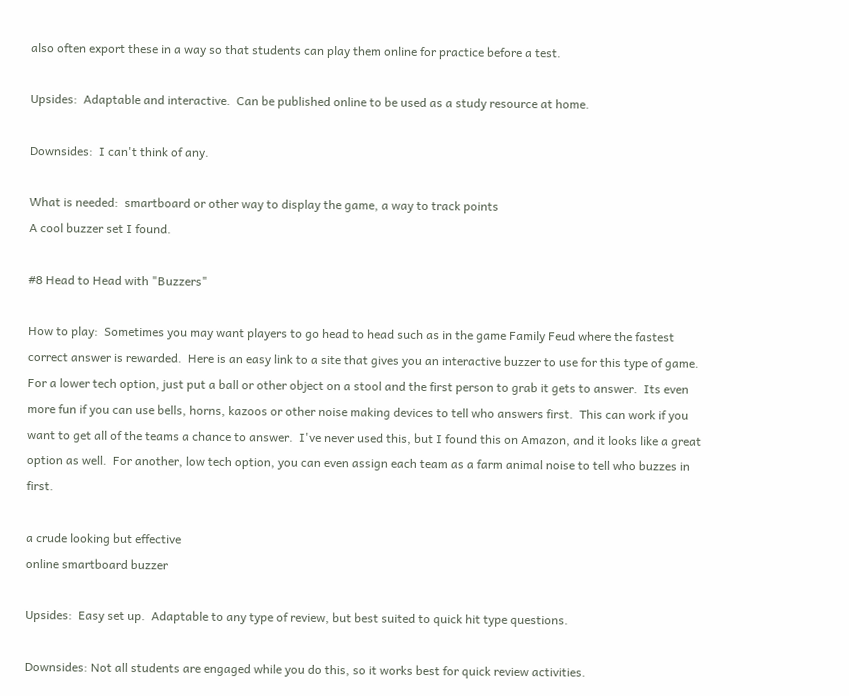also often export these in a way so that students can play them online for practice before a test.

Upsides:  Adaptable and interactive.  Can be published online to be used as a study resource at home.

Downsides:  I can't think of any.

What is needed:  smartboard or other way to display the game, a way to track points
A cool buzzer set I found.

#8 Head to Head with "Buzzers"

How to play:  Sometimes you may want players to go head to head such as in the game Family Feud where the fastest correct answer is rewarded.  Here is an easy link to a site that gives you an interactive buzzer to use for this type of game.  For a lower tech option, just put a ball or other object on a stool and the first person to grab it gets to answer.  Its even more fun if you can use bells, horns, kazoos or other noise making devices to tell who answers first.  This can work if you want to get all of the teams a chance to answer.  I've never used this, but I found this on Amazon, and it looks like a great option as well.  For another, low tech option, you can even assign each team as a farm animal noise to tell who buzzes in first.

a crude looking but effective
online smartboard buzzer

Upsides:  Easy set up.  Adaptable to any type of review, but best suited to quick hit type questions.

Downsides: Not all students are engaged while you do this, so it works best for quick review activities.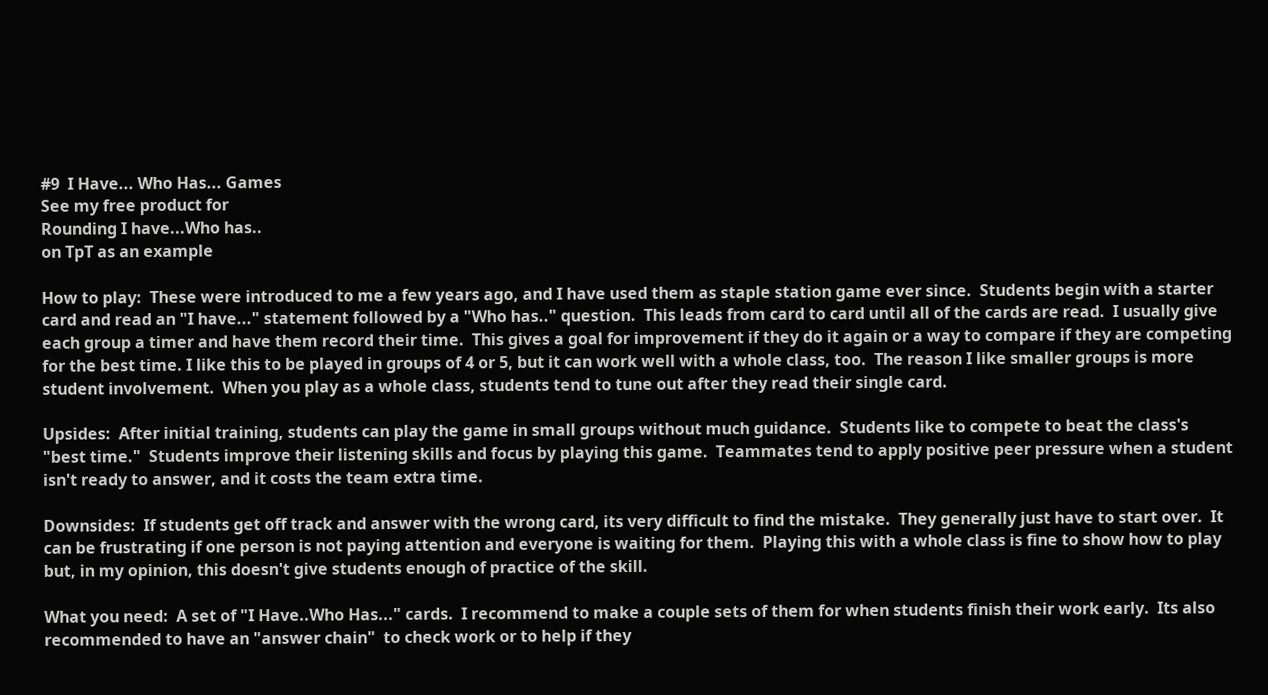#9  I Have... Who Has... Games
See my free product for
Rounding I have...Who has..
on TpT as an example

How to play:  These were introduced to me a few years ago, and I have used them as staple station game ever since.  Students begin with a starter card and read an "I have..." statement followed by a "Who has.." question.  This leads from card to card until all of the cards are read.  I usually give each group a timer and have them record their time.  This gives a goal for improvement if they do it again or a way to compare if they are competing for the best time. I like this to be played in groups of 4 or 5, but it can work well with a whole class, too.  The reason I like smaller groups is more student involvement.  When you play as a whole class, students tend to tune out after they read their single card.

Upsides:  After initial training, students can play the game in small groups without much guidance.  Students like to compete to beat the class's "best time."  Students improve their listening skills and focus by playing this game.  Teammates tend to apply positive peer pressure when a student isn't ready to answer, and it costs the team extra time.

Downsides:  If students get off track and answer with the wrong card, its very difficult to find the mistake.  They generally just have to start over.  It can be frustrating if one person is not paying attention and everyone is waiting for them.  Playing this with a whole class is fine to show how to play but, in my opinion, this doesn't give students enough of practice of the skill.

What you need:  A set of "I Have..Who Has..." cards.  I recommend to make a couple sets of them for when students finish their work early.  Its also recommended to have an "answer chain"  to check work or to help if they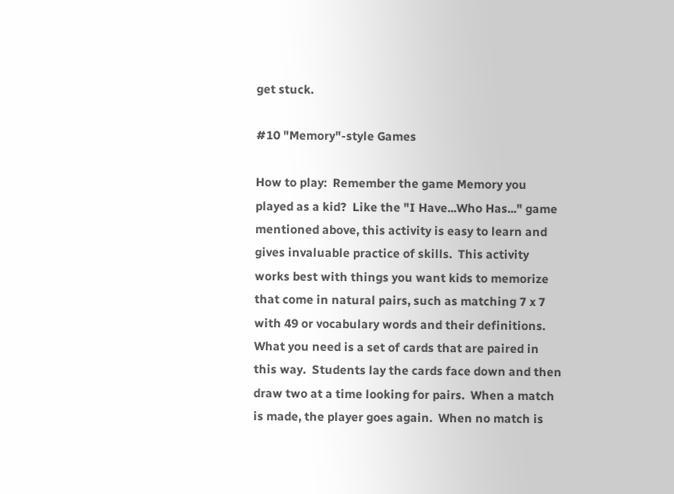get stuck.

#10 "Memory"-style Games

How to play:  Remember the game Memory you played as a kid?  Like the "I Have...Who Has..." game mentioned above, this activity is easy to learn and gives invaluable practice of skills.  This activity works best with things you want kids to memorize that come in natural pairs, such as matching 7 x 7 with 49 or vocabulary words and their definitions.  What you need is a set of cards that are paired in this way.  Students lay the cards face down and then draw two at a time looking for pairs.  When a match is made, the player goes again.  When no match is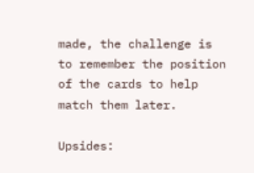made, the challenge is to remember the position of the cards to help match them later.

Upsides: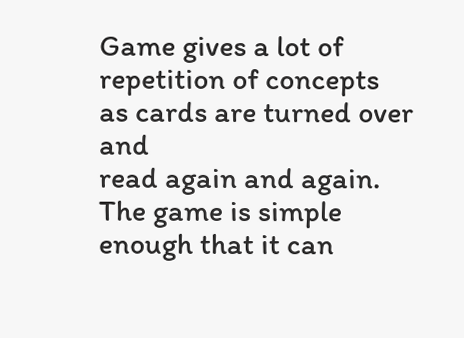Game gives a lot of repetition of concepts as cards are turned over and
read again and again.  The game is simple enough that it can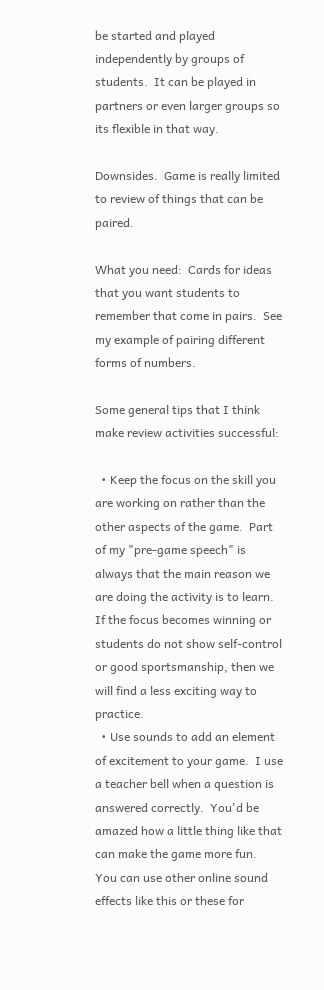be started and played independently by groups of students.  It can be played in partners or even larger groups so its flexible in that way.

Downsides.  Game is really limited to review of things that can be paired.

What you need:  Cards for ideas that you want students to remember that come in pairs.  See my example of pairing different forms of numbers.

Some general tips that I think make review activities successful:

  • Keep the focus on the skill you are working on rather than the other aspects of the game.  Part of my "pre-game speech" is always that the main reason we are doing the activity is to learn.  If the focus becomes winning or students do not show self-control or good sportsmanship, then we will find a less exciting way to practice.
  • Use sounds to add an element of excitement to your game.  I use a teacher bell when a question is answered correctly.  You'd be amazed how a little thing like that can make the game more fun.  You can use other online sound effects like this or these for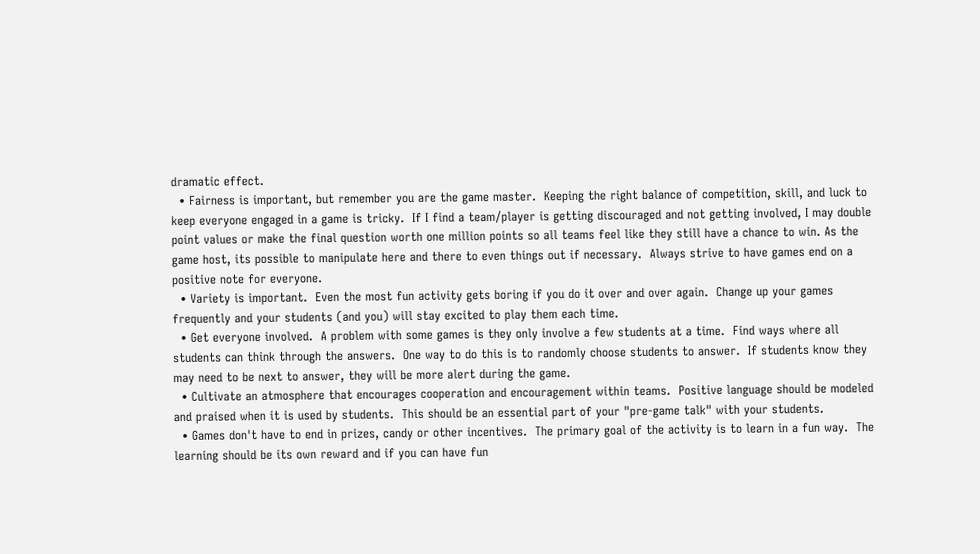dramatic effect.
  • Fairness is important, but remember you are the game master.  Keeping the right balance of competition, skill, and luck to keep everyone engaged in a game is tricky.  If I find a team/player is getting discouraged and not getting involved, I may double point values or make the final question worth one million points so all teams feel like they still have a chance to win. As the game host, its possible to manipulate here and there to even things out if necessary.  Always strive to have games end on a positive note for everyone.
  • Variety is important.  Even the most fun activity gets boring if you do it over and over again.  Change up your games frequently and your students (and you) will stay excited to play them each time.
  • Get everyone involved.  A problem with some games is they only involve a few students at a time.  Find ways where all students can think through the answers.  One way to do this is to randomly choose students to answer.  If students know they may need to be next to answer, they will be more alert during the game.
  • Cultivate an atmosphere that encourages cooperation and encouragement within teams.  Positive language should be modeled and praised when it is used by students.  This should be an essential part of your "pre-game talk" with your students.
  • Games don't have to end in prizes, candy or other incentives.  The primary goal of the activity is to learn in a fun way.  The learning should be its own reward and if you can have fun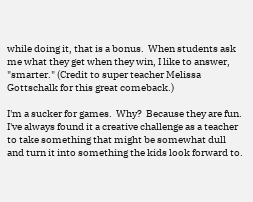while doing it, that is a bonus.  When students ask me what they get when they win, I like to answer, "smarter." (Credit to super teacher Melissa Gottschalk for this great comeback.)

I'm a sucker for games.  Why?  Because they are fun.  I've always found it a creative challenge as a teacher to take something that might be somewhat dull and turn it into something the kids look forward to.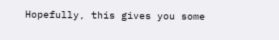Hopefully, this gives you some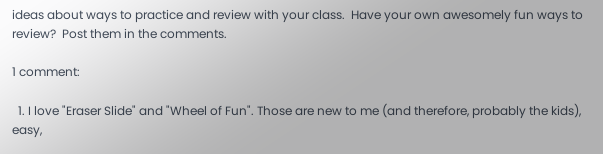ideas about ways to practice and review with your class.  Have your own awesomely fun ways to review?  Post them in the comments.

1 comment:

  1. I love "Eraser Slide" and "Wheel of Fun". Those are new to me (and therefore, probably the kids), easy,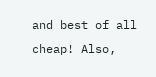and best of all cheap! Also,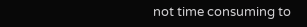not time consuming to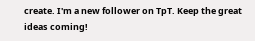create. I'm a new follower on TpT. Keep the great ideas coming!